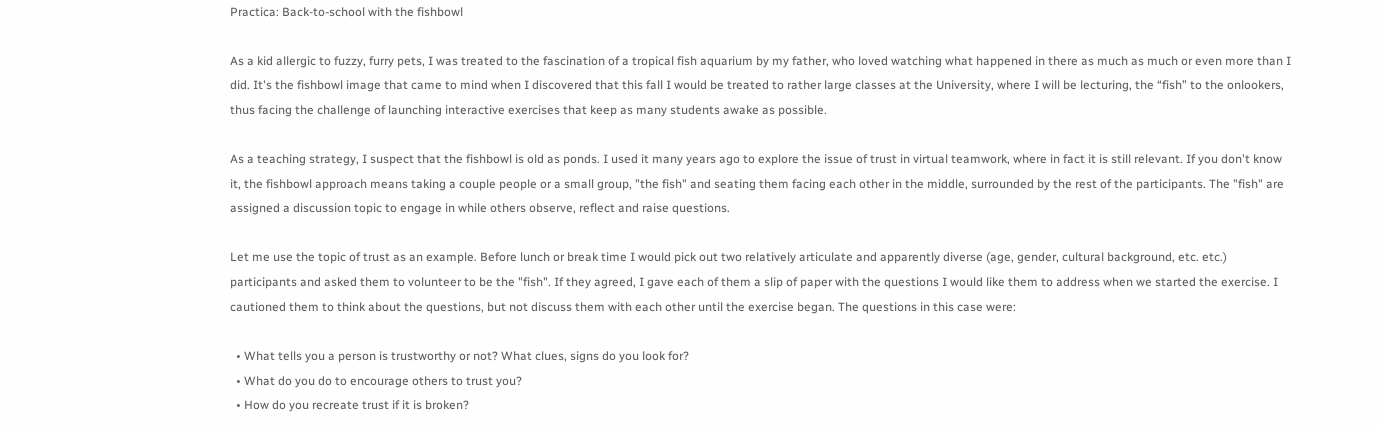Practica: Back-to-school with the fishbowl

As a kid allergic to fuzzy, furry pets, I was treated to the fascination of a tropical fish aquarium by my father, who loved watching what happened in there as much as much or even more than I did. It's the fishbowl image that came to mind when I discovered that this fall I would be treated to rather large classes at the University, where I will be lecturing, the “fish” to the onlookers, thus facing the challenge of launching interactive exercises that keep as many students awake as possible.

As a teaching strategy, I suspect that the fishbowl is old as ponds. I used it many years ago to explore the issue of trust in virtual teamwork, where in fact it is still relevant. If you don't know it, the fishbowl approach means taking a couple people or a small group, "the fish" and seating them facing each other in the middle, surrounded by the rest of the participants. The "fish" are assigned a discussion topic to engage in while others observe, reflect and raise questions.

Let me use the topic of trust as an example. Before lunch or break time I would pick out two relatively articulate and apparently diverse (age, gender, cultural background, etc. etc.) participants and asked them to volunteer to be the "fish". If they agreed, I gave each of them a slip of paper with the questions I would like them to address when we started the exercise. I cautioned them to think about the questions, but not discuss them with each other until the exercise began. The questions in this case were:

  • What tells you a person is trustworthy or not? What clues, signs do you look for?
  • What do you do to encourage others to trust you?
  • How do you recreate trust if it is broken?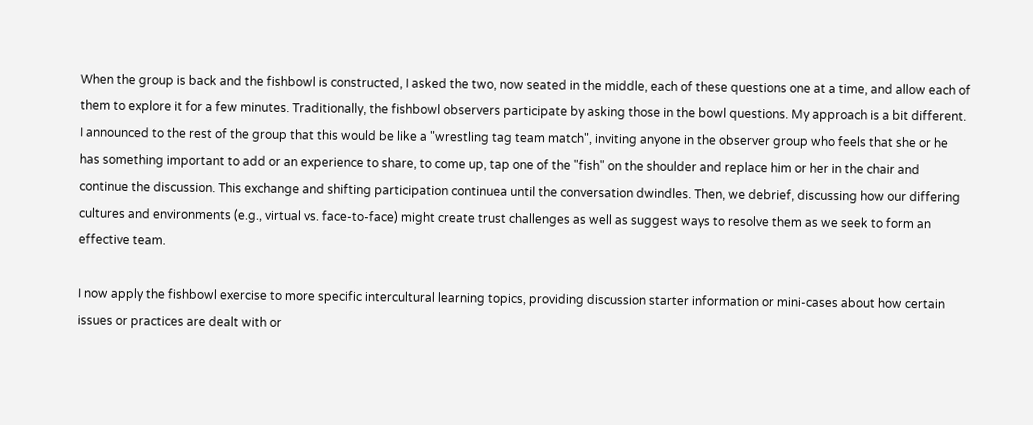When the group is back and the fishbowl is constructed, I asked the two, now seated in the middle, each of these questions one at a time, and allow each of them to explore it for a few minutes. Traditionally, the fishbowl observers participate by asking those in the bowl questions. My approach is a bit different. I announced to the rest of the group that this would be like a "wrestling tag team match", inviting anyone in the observer group who feels that she or he has something important to add or an experience to share, to come up, tap one of the "fish" on the shoulder and replace him or her in the chair and continue the discussion. This exchange and shifting participation continuea until the conversation dwindles. Then, we debrief, discussing how our differing cultures and environments (e.g., virtual vs. face-to-face) might create trust challenges as well as suggest ways to resolve them as we seek to form an effective team.

I now apply the fishbowl exercise to more specific intercultural learning topics, providing discussion starter information or mini-cases about how certain issues or practices are dealt with or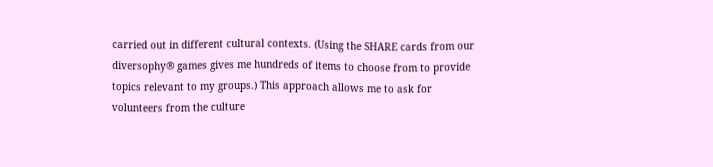carried out in different cultural contexts. (Using the SHARE cards from our diversophy® games gives me hundreds of items to choose from to provide topics relevant to my groups.) This approach allows me to ask for volunteers from the culture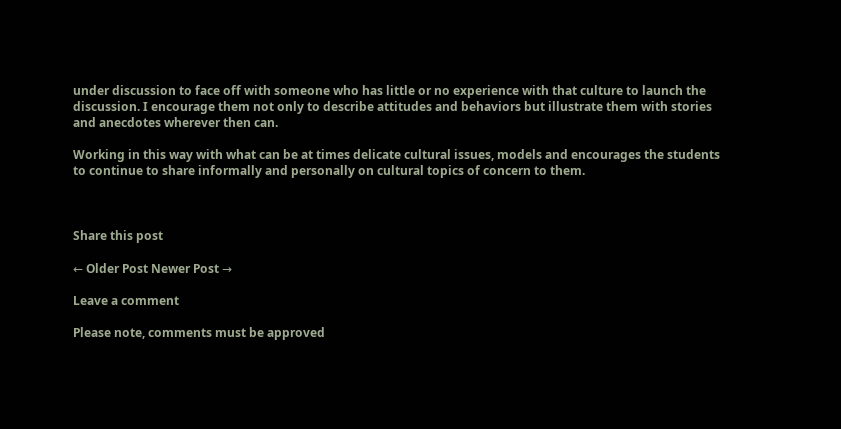under discussion to face off with someone who has little or no experience with that culture to launch the discussion. I encourage them not only to describe attitudes and behaviors but illustrate them with stories and anecdotes wherever then can.

Working in this way with what can be at times delicate cultural issues, models and encourages the students to continue to share informally and personally on cultural topics of concern to them.



Share this post

← Older Post Newer Post →

Leave a comment

Please note, comments must be approved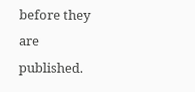before they are published.